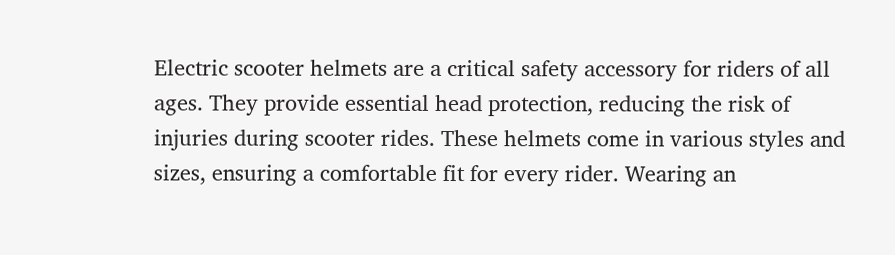Electric scooter helmets are a critical safety accessory for riders of all ages. They provide essential head protection, reducing the risk of injuries during scooter rides. These helmets come in various styles and sizes, ensuring a comfortable fit for every rider. Wearing an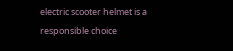electric scooter helmet is a responsible choice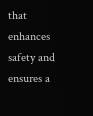that enhances safety and ensures a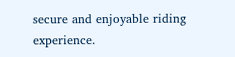secure and enjoyable riding experience.